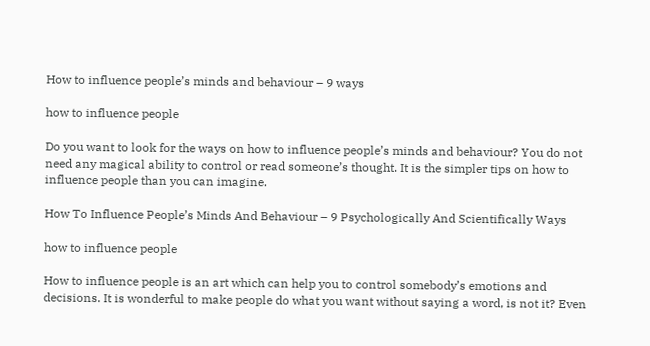How to influence people’s minds and behaviour – 9 ways

how to influence people

Do you want to look for the ways on how to influence people’s minds and behaviour? You do not need any magical ability to control or read someone’s thought. It is the simpler tips on how to influence people than you can imagine.

How To Influence People’s Minds And Behaviour – 9 Psychologically And Scientifically Ways

how to influence people

How to influence people is an art which can help you to control somebody’s emotions and decisions. It is wonderful to make people do what you want without saying a word, is not it? Even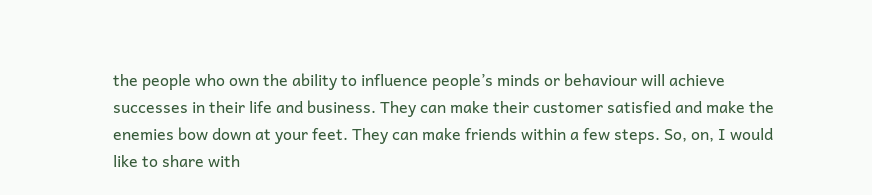the people who own the ability to influence people’s minds or behaviour will achieve successes in their life and business. They can make their customer satisfied and make the enemies bow down at your feet. They can make friends within a few steps. So, on, I would like to share with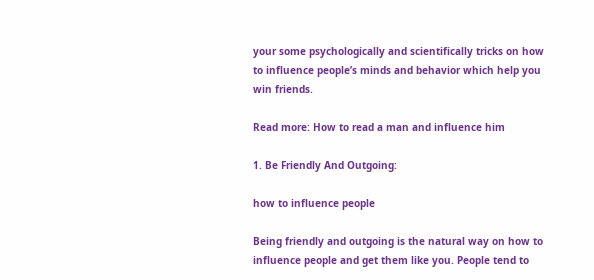your some psychologically and scientifically tricks on how to influence people’s minds and behavior which help you win friends.

Read more: How to read a man and influence him

1. Be Friendly And Outgoing:

how to influence people

Being friendly and outgoing is the natural way on how to influence people and get them like you. People tend to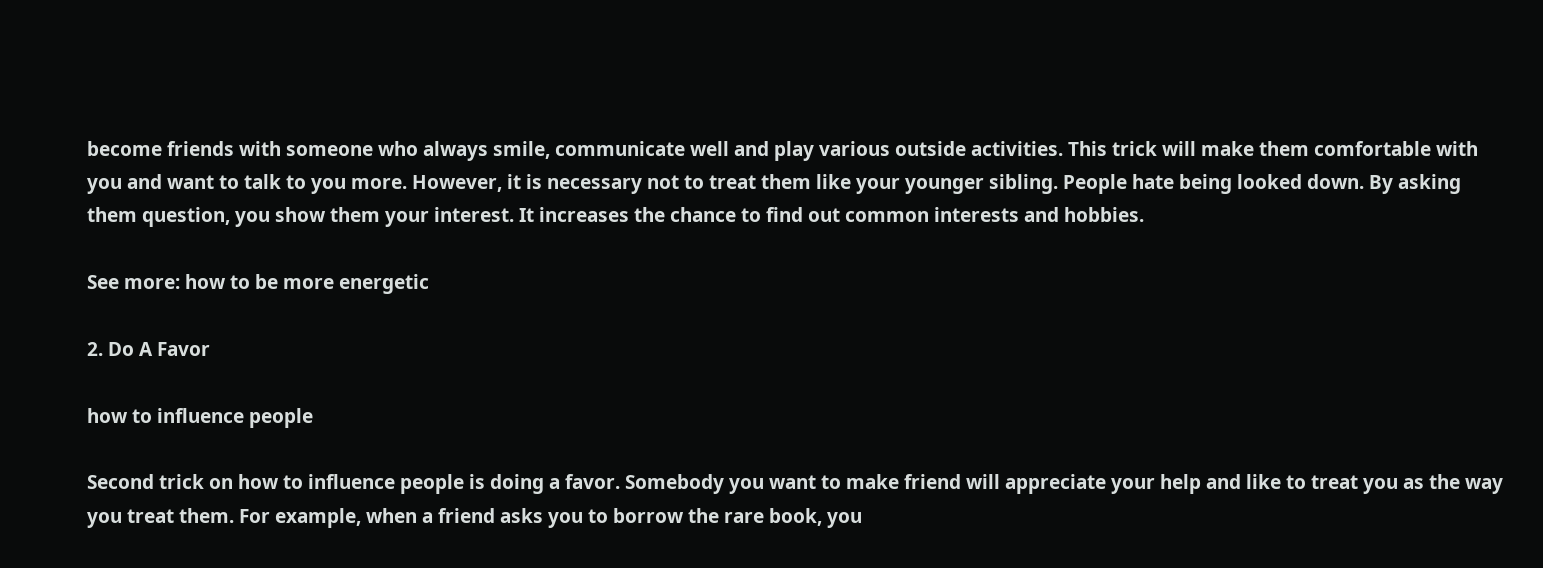become friends with someone who always smile, communicate well and play various outside activities. This trick will make them comfortable with you and want to talk to you more. However, it is necessary not to treat them like your younger sibling. People hate being looked down. By asking them question, you show them your interest. It increases the chance to find out common interests and hobbies.

See more: how to be more energetic

2. Do A Favor

how to influence people

Second trick on how to influence people is doing a favor. Somebody you want to make friend will appreciate your help and like to treat you as the way you treat them. For example, when a friend asks you to borrow the rare book, you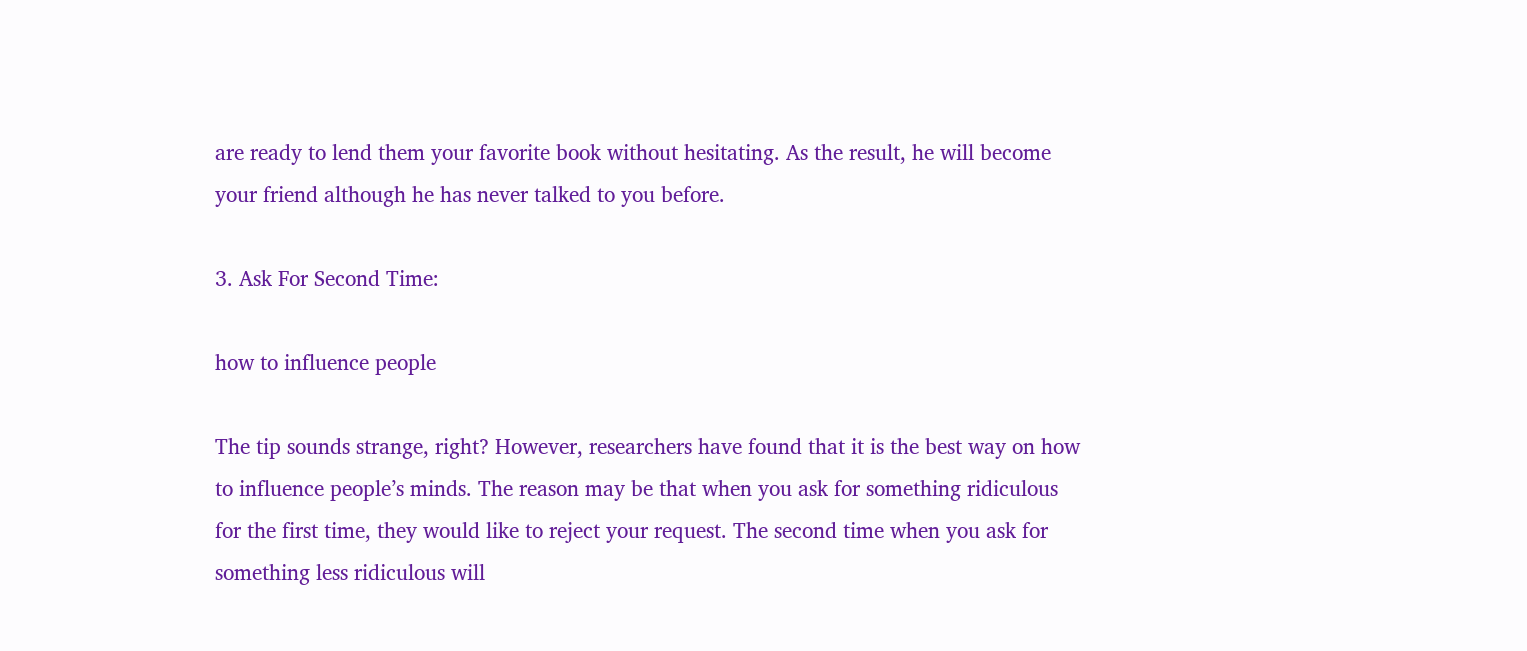are ready to lend them your favorite book without hesitating. As the result, he will become your friend although he has never talked to you before.

3. Ask For Second Time:

how to influence people

The tip sounds strange, right? However, researchers have found that it is the best way on how to influence people’s minds. The reason may be that when you ask for something ridiculous for the first time, they would like to reject your request. The second time when you ask for something less ridiculous will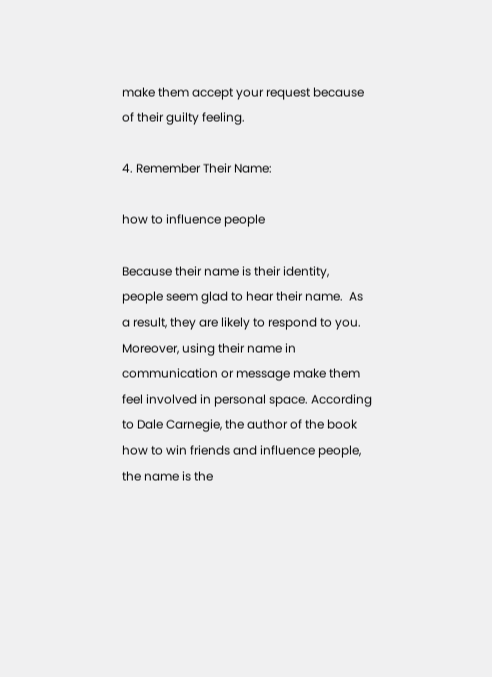make them accept your request because of their guilty feeling.

4. Remember Their Name:

how to influence people

Because their name is their identity, people seem glad to hear their name.  As a result, they are likely to respond to you. Moreover, using their name in communication or message make them feel involved in personal space. According to Dale Carnegie, the author of the book how to win friends and influence people, the name is the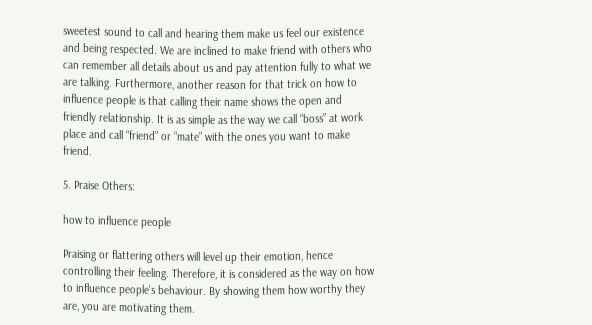sweetest sound to call and hearing them make us feel our existence and being respected. We are inclined to make friend with others who can remember all details about us and pay attention fully to what we are talking. Furthermore, another reason for that trick on how to influence people is that calling their name shows the open and friendly relationship. It is as simple as the way we call “boss” at work place and call “friend” or “mate” with the ones you want to make friend.

5. Praise Others:

how to influence people

Praising or flattering others will level up their emotion, hence controlling their feeling. Therefore, it is considered as the way on how to influence people’s behaviour. By showing them how worthy they are, you are motivating them.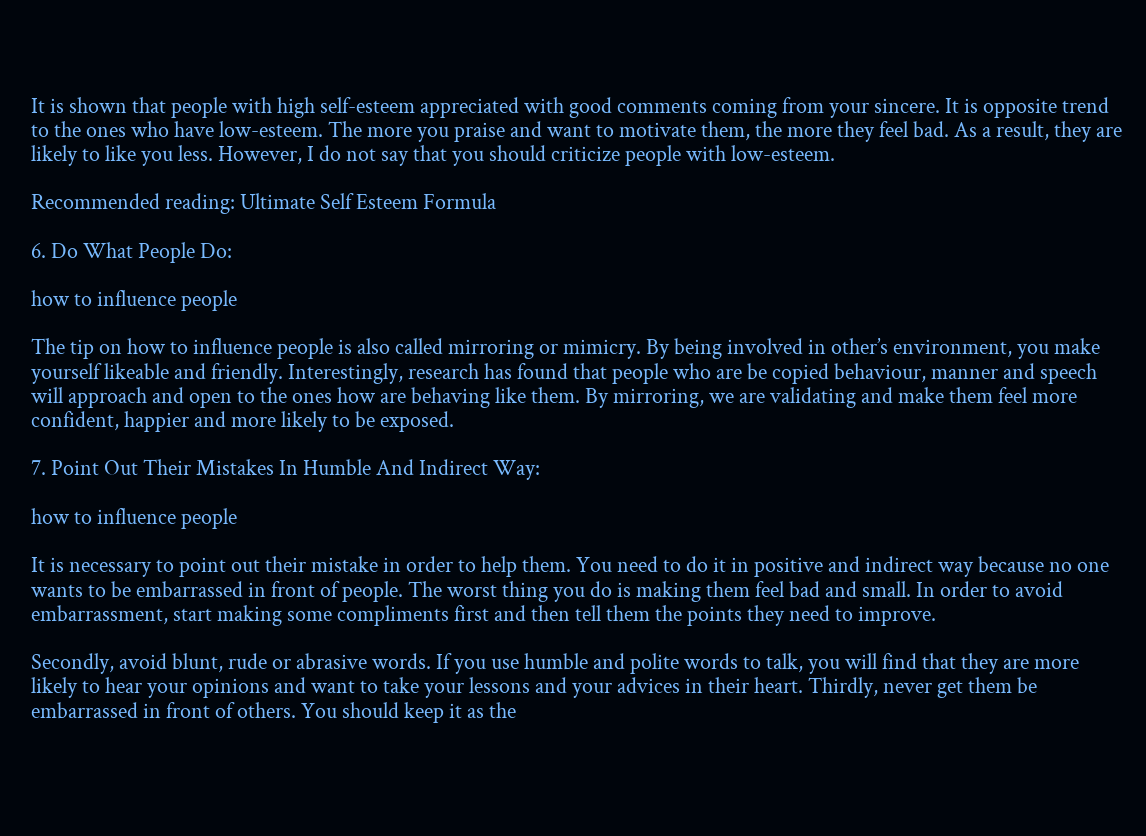It is shown that people with high self-esteem appreciated with good comments coming from your sincere. It is opposite trend to the ones who have low-esteem. The more you praise and want to motivate them, the more they feel bad. As a result, they are likely to like you less. However, I do not say that you should criticize people with low-esteem.

Recommended reading: Ultimate Self Esteem Formula

6. Do What People Do:

how to influence people

The tip on how to influence people is also called mirroring or mimicry. By being involved in other’s environment, you make yourself likeable and friendly. Interestingly, research has found that people who are be copied behaviour, manner and speech will approach and open to the ones how are behaving like them. By mirroring, we are validating and make them feel more confident, happier and more likely to be exposed.

7. Point Out Their Mistakes In Humble And Indirect Way:

how to influence people

It is necessary to point out their mistake in order to help them. You need to do it in positive and indirect way because no one wants to be embarrassed in front of people. The worst thing you do is making them feel bad and small. In order to avoid embarrassment, start making some compliments first and then tell them the points they need to improve.

Secondly, avoid blunt, rude or abrasive words. If you use humble and polite words to talk, you will find that they are more likely to hear your opinions and want to take your lessons and your advices in their heart. Thirdly, never get them be embarrassed in front of others. You should keep it as the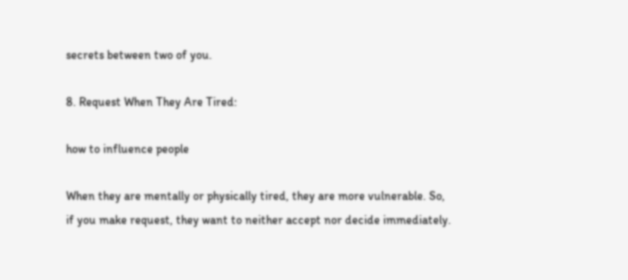secrets between two of you.

8. Request When They Are Tired:

how to influence people

When they are mentally or physically tired, they are more vulnerable. So, if you make request, they want to neither accept nor decide immediately.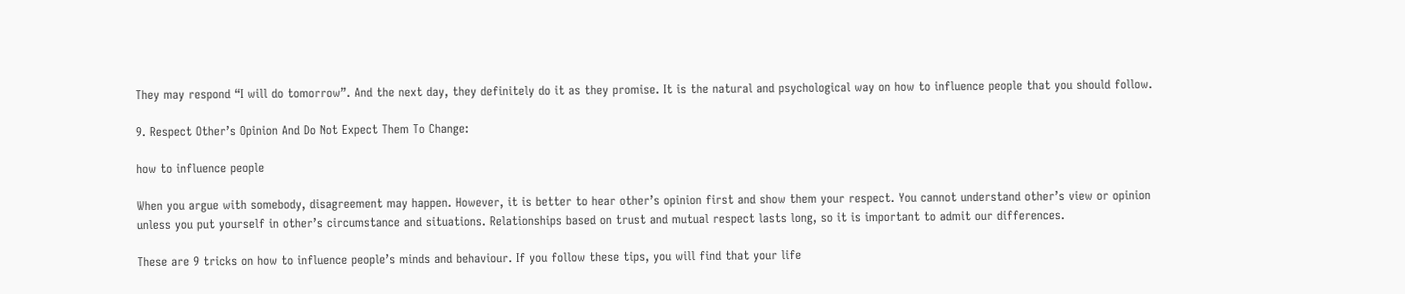They may respond “I will do tomorrow”. And the next day, they definitely do it as they promise. It is the natural and psychological way on how to influence people that you should follow.

9. Respect Other’s Opinion And Do Not Expect Them To Change:

how to influence people

When you argue with somebody, disagreement may happen. However, it is better to hear other’s opinion first and show them your respect. You cannot understand other’s view or opinion unless you put yourself in other’s circumstance and situations. Relationships based on trust and mutual respect lasts long, so it is important to admit our differences.

These are 9 tricks on how to influence people’s minds and behaviour. If you follow these tips, you will find that your life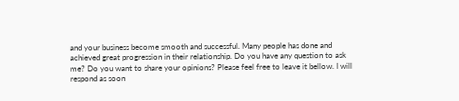and your business become smooth and successful. Many people has done and achieved great progression in their relationship. Do you have any question to ask me? Do you want to share your opinions? Please feel free to leave it bellow. I will respond as soon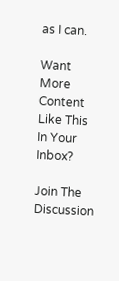as I can.

Want More Content Like This In Your Inbox?

Join The Discussion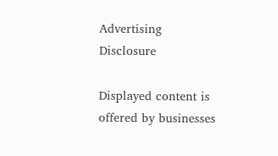Advertising Disclosure

Displayed content is offered by businesses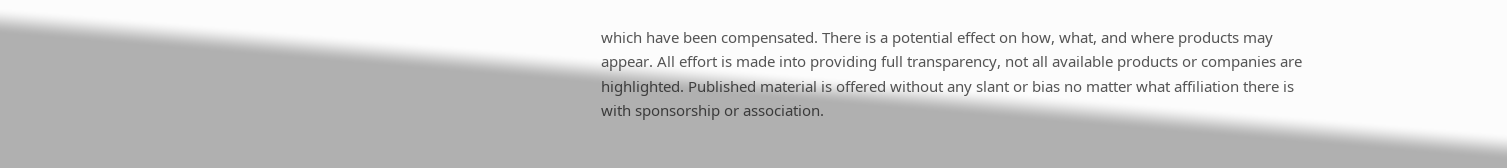which have been compensated. There is a potential effect on how, what, and where products may appear. All effort is made into providing full transparency, not all available products or companies are highlighted. Published material is offered without any slant or bias no matter what affiliation there is with sponsorship or association.